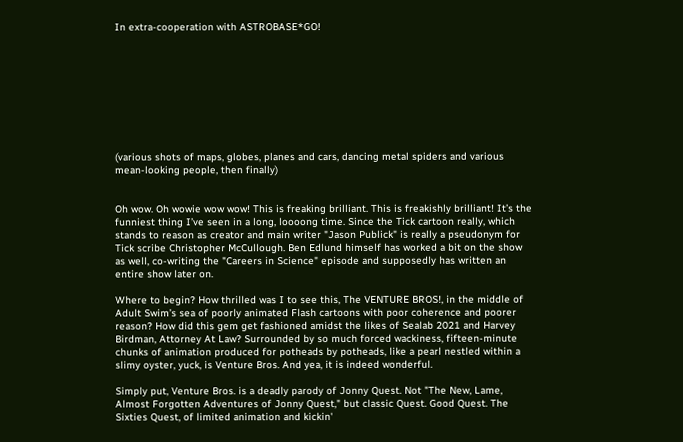In extra-cooperation with ASTROBASE*GO!









(various shots of maps, globes, planes and cars, dancing metal spiders and various mean-looking people, then finally)


Oh wow. Oh wowie wow wow! This is freaking brilliant. This is freakishly brilliant! It’s the funniest thing I’ve seen in a long, loooong time. Since the Tick cartoon really, which stands to reason as creator and main writer "Jason Publick" is really a pseudonym for Tick scribe Christopher McCullough. Ben Edlund himself has worked a bit on the show as well, co-writing the "Careers in Science" episode and supposedly has written an entire show later on.

Where to begin? How thrilled was I to see this, The VENTURE BROS!, in the middle of Adult Swim’s sea of poorly animated Flash cartoons with poor coherence and poorer reason? How did this gem get fashioned amidst the likes of Sealab 2021 and Harvey Birdman, Attorney At Law? Surrounded by so much forced wackiness, fifteen-minute chunks of animation produced for potheads by potheads, like a pearl nestled within a slimy oyster, yuck, is Venture Bros. And yea, it is indeed wonderful.

Simply put, Venture Bros. is a deadly parody of Jonny Quest. Not "The New, Lame, Almost Forgotten Adventures of Jonny Quest," but classic Quest. Good Quest. The Sixties Quest, of limited animation and kickin'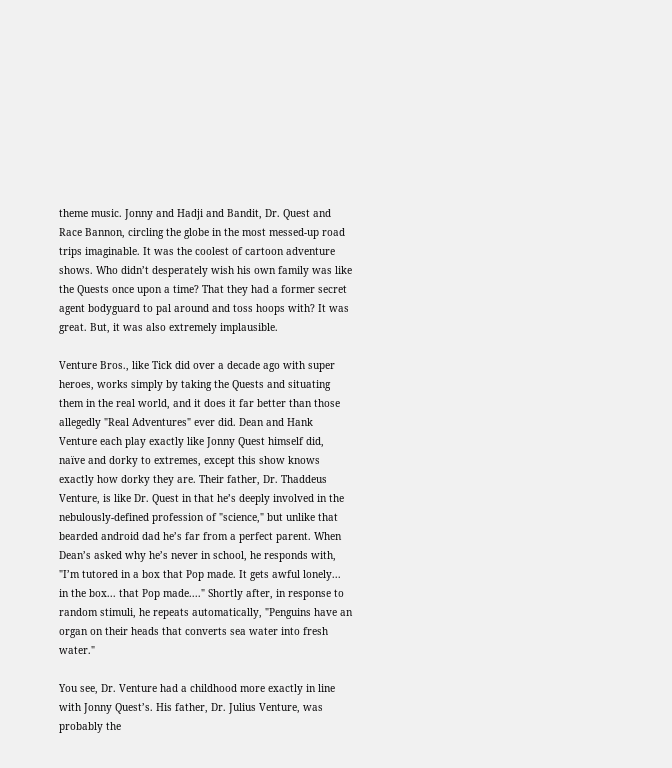theme music. Jonny and Hadji and Bandit, Dr. Quest and Race Bannon, circling the globe in the most messed-up road trips imaginable. It was the coolest of cartoon adventure shows. Who didn’t desperately wish his own family was like the Quests once upon a time? That they had a former secret agent bodyguard to pal around and toss hoops with? It was great. But, it was also extremely implausible.

Venture Bros., like Tick did over a decade ago with super heroes, works simply by taking the Quests and situating them in the real world, and it does it far better than those allegedly "Real Adventures" ever did. Dean and Hank Venture each play exactly like Jonny Quest himself did, naïve and dorky to extremes, except this show knows exactly how dorky they are. Their father, Dr. Thaddeus Venture, is like Dr. Quest in that he’s deeply involved in the nebulously-defined profession of "science," but unlike that bearded android dad he’s far from a perfect parent. When Dean’s asked why he’s never in school, he responds with, "I’m tutored in a box that Pop made. It gets awful lonely... in the box... that Pop made...." Shortly after, in response to random stimuli, he repeats automatically, "Penguins have an organ on their heads that converts sea water into fresh water."

You see, Dr. Venture had a childhood more exactly in line with Jonny Quest’s. His father, Dr. Julius Venture, was probably the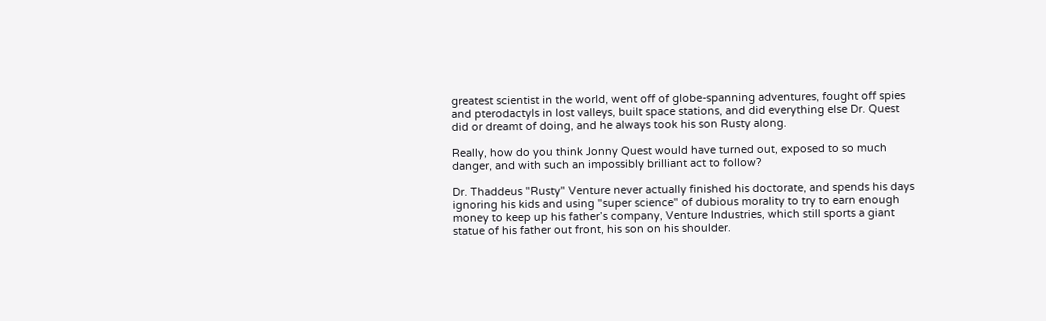greatest scientist in the world, went off of globe-spanning adventures, fought off spies and pterodactyls in lost valleys, built space stations, and did everything else Dr. Quest did or dreamt of doing, and he always took his son Rusty along.

Really, how do you think Jonny Quest would have turned out, exposed to so much danger, and with such an impossibly brilliant act to follow?

Dr. Thaddeus "Rusty" Venture never actually finished his doctorate, and spends his days ignoring his kids and using "super science" of dubious morality to try to earn enough money to keep up his father’s company, Venture Industries, which still sports a giant statue of his father out front, his son on his shoulder.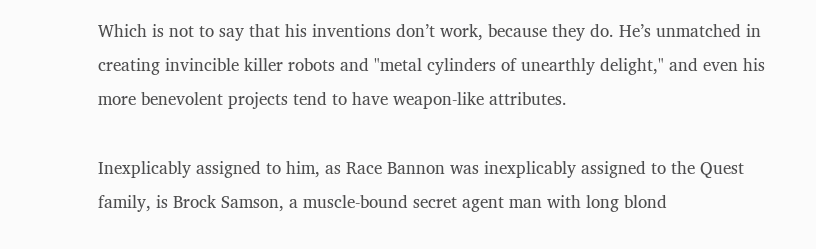Which is not to say that his inventions don’t work, because they do. He’s unmatched in creating invincible killer robots and "metal cylinders of unearthly delight," and even his more benevolent projects tend to have weapon-like attributes.

Inexplicably assigned to him, as Race Bannon was inexplicably assigned to the Quest family, is Brock Samson, a muscle-bound secret agent man with long blond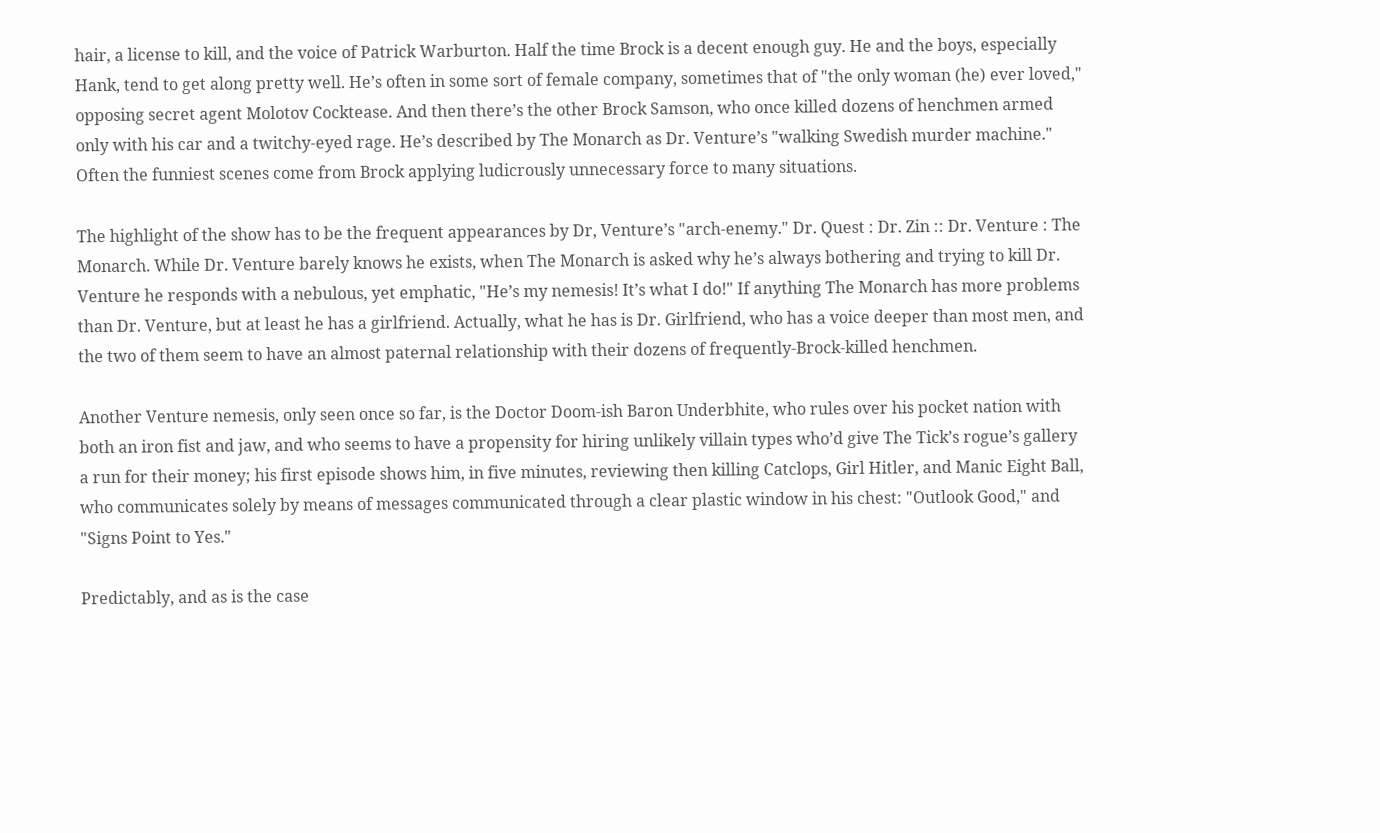hair, a license to kill, and the voice of Patrick Warburton. Half the time Brock is a decent enough guy. He and the boys, especially Hank, tend to get along pretty well. He’s often in some sort of female company, sometimes that of "the only woman (he) ever loved," opposing secret agent Molotov Cocktease. And then there’s the other Brock Samson, who once killed dozens of henchmen armed only with his car and a twitchy-eyed rage. He’s described by The Monarch as Dr. Venture’s "walking Swedish murder machine." Often the funniest scenes come from Brock applying ludicrously unnecessary force to many situations.

The highlight of the show has to be the frequent appearances by Dr, Venture’s "arch-enemy." Dr. Quest : Dr. Zin :: Dr. Venture : The Monarch. While Dr. Venture barely knows he exists, when The Monarch is asked why he’s always bothering and trying to kill Dr. Venture he responds with a nebulous, yet emphatic, "He’s my nemesis! It’s what I do!" If anything The Monarch has more problems than Dr. Venture, but at least he has a girlfriend. Actually, what he has is Dr. Girlfriend, who has a voice deeper than most men, and the two of them seem to have an almost paternal relationship with their dozens of frequently-Brock-killed henchmen.

Another Venture nemesis, only seen once so far, is the Doctor Doom-ish Baron Underbhite, who rules over his pocket nation with both an iron fist and jaw, and who seems to have a propensity for hiring unlikely villain types who’d give The Tick’s rogue’s gallery a run for their money; his first episode shows him, in five minutes, reviewing then killing Catclops, Girl Hitler, and Manic Eight Ball, who communicates solely by means of messages communicated through a clear plastic window in his chest: "Outlook Good," and "Signs Point to Yes."

Predictably, and as is the case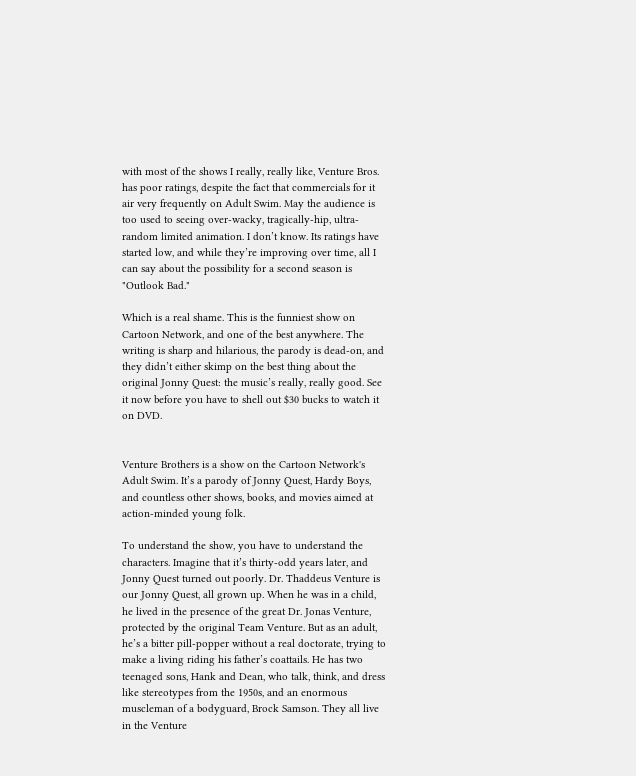with most of the shows I really, really like, Venture Bros. has poor ratings, despite the fact that commercials for it air very frequently on Adult Swim. May the audience is too used to seeing over-wacky, tragically-hip, ultra-random limited animation. I don’t know. Its ratings have started low, and while they’re improving over time, all I can say about the possibility for a second season is "Outlook Bad."

Which is a real shame. This is the funniest show on Cartoon Network, and one of the best anywhere. The writing is sharp and hilarious, the parody is dead-on, and they didn’t either skimp on the best thing about the original Jonny Quest: the music’s really, really good. See it now before you have to shell out $30 bucks to watch it on DVD.


Venture Brothers is a show on the Cartoon Network's Adult Swim. It’s a parody of Jonny Quest, Hardy Boys, and countless other shows, books, and movies aimed at action-minded young folk.

To understand the show, you have to understand the characters. Imagine that it’s thirty-odd years later, and Jonny Quest turned out poorly. Dr. Thaddeus Venture is our Jonny Quest, all grown up. When he was in a child, he lived in the presence of the great Dr. Jonas Venture, protected by the original Team Venture. But as an adult, he’s a bitter pill-popper without a real doctorate, trying to make a living riding his father’s coattails. He has two teenaged sons, Hank and Dean, who talk, think, and dress like stereotypes from the 1950s, and an enormous muscleman of a bodyguard, Brock Samson. They all live in the Venture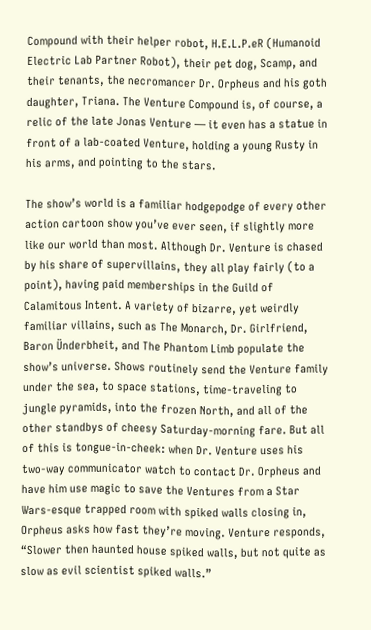Compound with their helper robot, H.E.L.P.eR (Humanoid Electric Lab Partner Robot), their pet dog, Scamp, and their tenants, the necromancer Dr. Orpheus and his goth daughter, Triana. The Venture Compound is, of course, a relic of the late Jonas Venture — it even has a statue in front of a lab-coated Venture, holding a young Rusty in his arms, and pointing to the stars.

The show’s world is a familiar hodgepodge of every other action cartoon show you’ve ever seen, if slightly more like our world than most. Although Dr. Venture is chased by his share of supervillains, they all play fairly (to a point), having paid memberships in the Guild of Calamitous Intent. A variety of bizarre, yet weirdly familiar villains, such as The Monarch, Dr. Girlfriend, Baron Ünderbheit, and The Phantom Limb populate the show’s universe. Shows routinely send the Venture family under the sea, to space stations, time-traveling to jungle pyramids, into the frozen North, and all of the other standbys of cheesy Saturday-morning fare. But all of this is tongue-in-cheek: when Dr. Venture uses his two-way communicator watch to contact Dr. Orpheus and have him use magic to save the Ventures from a Star Wars-esque trapped room with spiked walls closing in, Orpheus asks how fast they’re moving. Venture responds, “Slower then haunted house spiked walls, but not quite as slow as evil scientist spiked walls.”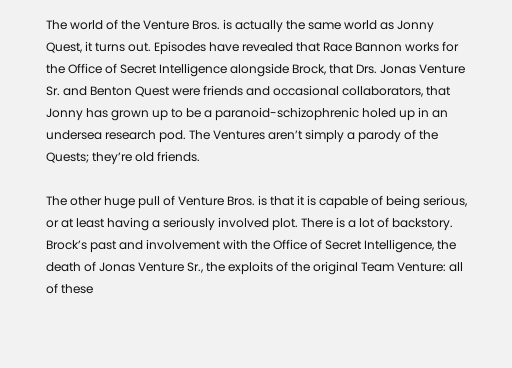The world of the Venture Bros. is actually the same world as Jonny Quest, it turns out. Episodes have revealed that Race Bannon works for the Office of Secret Intelligence alongside Brock, that Drs. Jonas Venture Sr. and Benton Quest were friends and occasional collaborators, that Jonny has grown up to be a paranoid-schizophrenic holed up in an undersea research pod. The Ventures aren’t simply a parody of the Quests; they’re old friends.

The other huge pull of Venture Bros. is that it is capable of being serious, or at least having a seriously involved plot. There is a lot of backstory. Brock’s past and involvement with the Office of Secret Intelligence, the death of Jonas Venture Sr., the exploits of the original Team Venture: all of these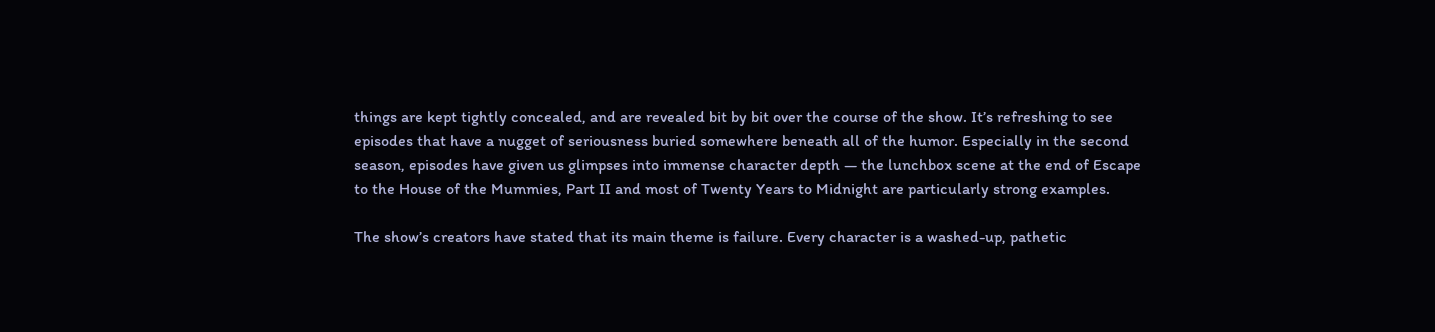things are kept tightly concealed, and are revealed bit by bit over the course of the show. It’s refreshing to see episodes that have a nugget of seriousness buried somewhere beneath all of the humor. Especially in the second season, episodes have given us glimpses into immense character depth — the lunchbox scene at the end of Escape to the House of the Mummies, Part II and most of Twenty Years to Midnight are particularly strong examples.

The show’s creators have stated that its main theme is failure. Every character is a washed-up, pathetic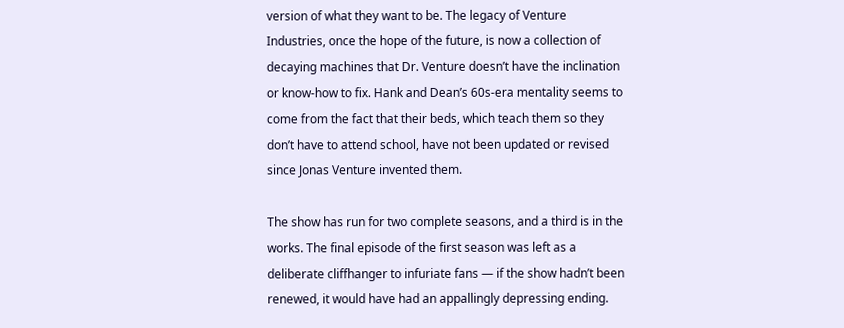version of what they want to be. The legacy of Venture Industries, once the hope of the future, is now a collection of decaying machines that Dr. Venture doesn’t have the inclination or know-how to fix. Hank and Dean’s 60s-era mentality seems to come from the fact that their beds, which teach them so they don’t have to attend school, have not been updated or revised since Jonas Venture invented them.

The show has run for two complete seasons, and a third is in the works. The final episode of the first season was left as a deliberate cliffhanger to infuriate fans — if the show hadn’t been renewed, it would have had an appallingly depressing ending.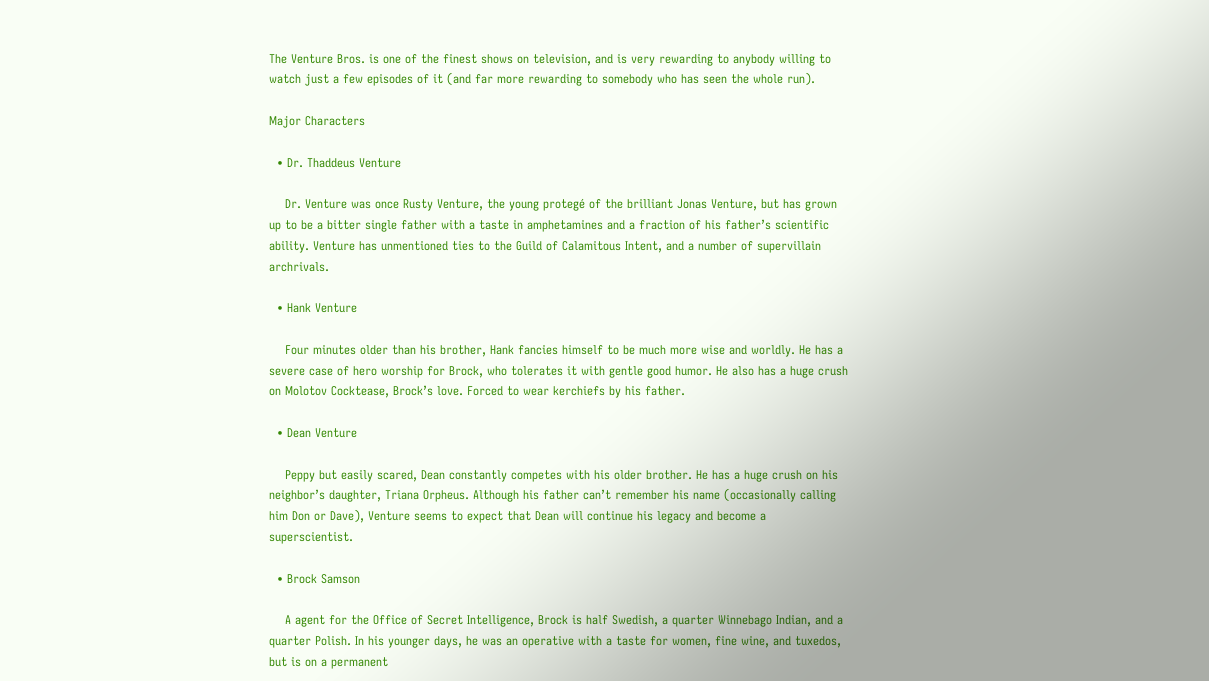The Venture Bros. is one of the finest shows on television, and is very rewarding to anybody willing to watch just a few episodes of it (and far more rewarding to somebody who has seen the whole run).

Major Characters

  • Dr. Thaddeus Venture

    Dr. Venture was once Rusty Venture, the young protegé of the brilliant Jonas Venture, but has grown up to be a bitter single father with a taste in amphetamines and a fraction of his father’s scientific ability. Venture has unmentioned ties to the Guild of Calamitous Intent, and a number of supervillain archrivals.

  • Hank Venture

    Four minutes older than his brother, Hank fancies himself to be much more wise and worldly. He has a severe case of hero worship for Brock, who tolerates it with gentle good humor. He also has a huge crush on Molotov Cocktease, Brock’s love. Forced to wear kerchiefs by his father.

  • Dean Venture

    Peppy but easily scared, Dean constantly competes with his older brother. He has a huge crush on his neighbor’s daughter, Triana Orpheus. Although his father can’t remember his name (occasionally calling him Don or Dave), Venture seems to expect that Dean will continue his legacy and become a superscientist.

  • Brock Samson

    A agent for the Office of Secret Intelligence, Brock is half Swedish, a quarter Winnebago Indian, and a quarter Polish. In his younger days, he was an operative with a taste for women, fine wine, and tuxedos, but is on a permanent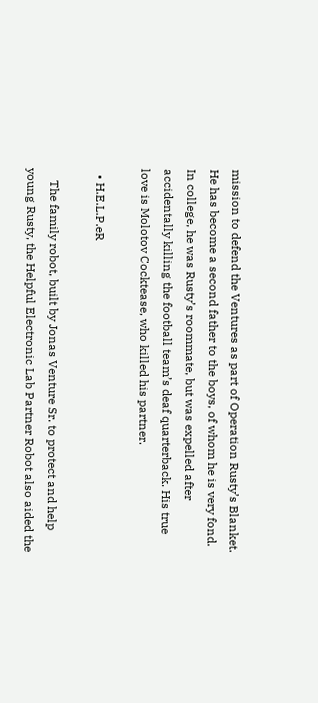mission to defend the Ventures as part of Operation Rusty’s Blanket. He has become a second father to the boys, of whom he is very fond. In college, he was Rusty’s roommate, but was expelled after accidentally killing the football team’s deaf quarterback. His true love is Molotov Cocktease, who killed his partner.

  • H.E.L.P.eR

    The family robot, built by Jonas Venture Sr. to protect and help young Rusty, the Helpful Electronic Lab Partner Robot also aided the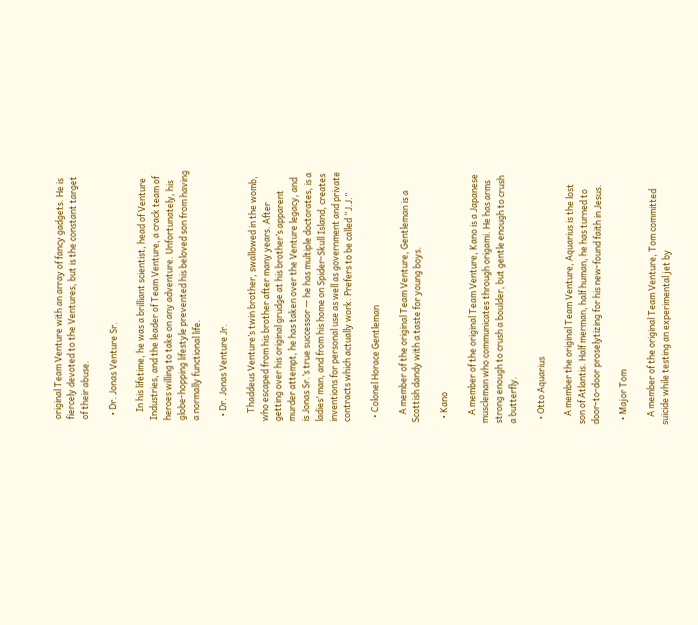original Team Venture with an array of fancy gadgets. He is fiercely devoted to the Ventures, but is the constant target of their abuse.

  • Dr. Jonas Venture Sr.

    In his lifetime, he was a brilliant scientist, head of Venture Industries, and the leader of Team Venture, a crack team of heroes willing to take on any adventure. Unfortunately, his globe-hopping lifestyle prevented his beloved son from having a normally functional life.

  • Dr. Jonas Venture Jr.

    Thaddeus Venture’s twin brother, swallowed in the womb, who escaped from his brother after many years. After getting over his original grudge at his brother’s apparent murder attempt, he has taken over the Venture legacy, and is Jonas Sr.’s true successor — he has multiple doctorates, is a ladies’ man, and from his home on Spider-Skull Island, creates inventions for personal use as well as government and private contracts which actually work. Prefers to be called “J.J.”

  • Colonel Horace Gentleman

    A member of the original Team Venture, Gentleman is a Scottish dandy with a taste for young boys.

  • Kano

    A member of the original Team Venture, Kano is a Japanese muscleman who communicates through origami. He has arms strong enough to crush a boulder, but gentle enough to crush a butterfly.

  • Otto Aquarius

    A member the original Team Venture, Aquarius is the lost son of Atlantis. Half merman, half human, he has turned to door-to-door proselytizing for his new-found faith in Jesus.

  • Major Tom

    A member of the original Team Venture, Tom committed suicide while testing an experimental jet by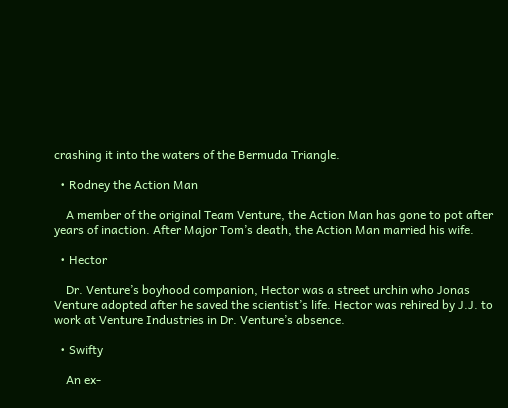crashing it into the waters of the Bermuda Triangle.

  • Rodney the Action Man

    A member of the original Team Venture, the Action Man has gone to pot after years of inaction. After Major Tom’s death, the Action Man married his wife.

  • Hector

    Dr. Venture’s boyhood companion, Hector was a street urchin who Jonas Venture adopted after he saved the scientist’s life. Hector was rehired by J.J. to work at Venture Industries in Dr. Venture’s absence.

  • Swifty

    An ex-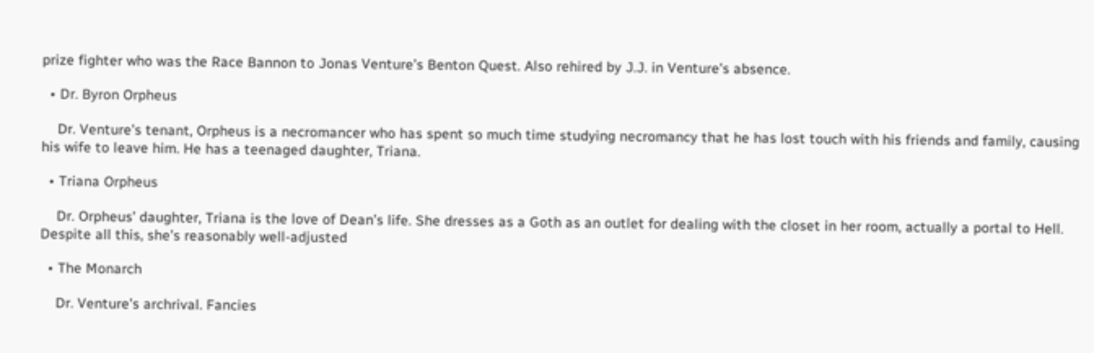prize fighter who was the Race Bannon to Jonas Venture’s Benton Quest. Also rehired by J.J. in Venture’s absence.

  • Dr. Byron Orpheus

    Dr. Venture’s tenant, Orpheus is a necromancer who has spent so much time studying necromancy that he has lost touch with his friends and family, causing his wife to leave him. He has a teenaged daughter, Triana.

  • Triana Orpheus

    Dr. Orpheus’ daughter, Triana is the love of Dean’s life. She dresses as a Goth as an outlet for dealing with the closet in her room, actually a portal to Hell. Despite all this, she’s reasonably well-adjusted

  • The Monarch

    Dr. Venture’s archrival. Fancies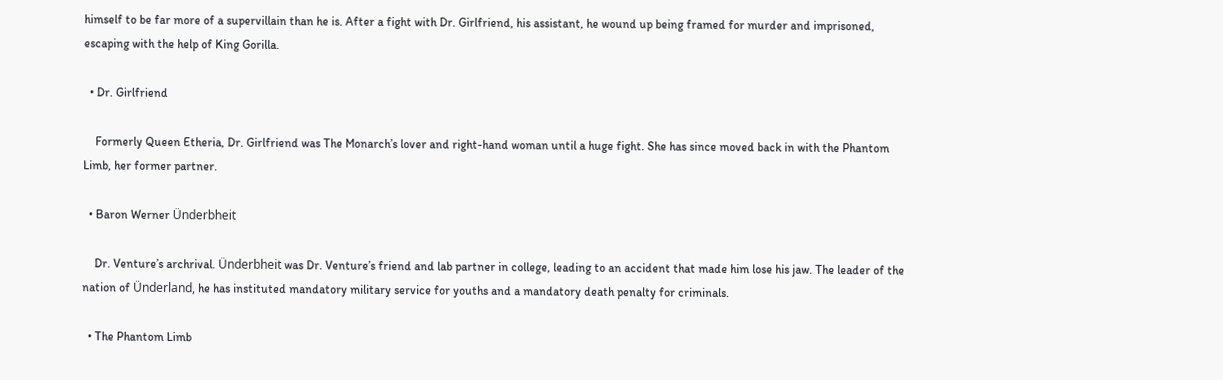himself to be far more of a supervillain than he is. After a fight with Dr. Girlfriend, his assistant, he wound up being framed for murder and imprisoned, escaping with the help of King Gorilla.

  • Dr. Girlfriend

    Formerly Queen Etheria, Dr. Girlfriend was The Monarch’s lover and right-hand woman until a huge fight. She has since moved back in with the Phantom Limb, her former partner.

  • Baron Werner Ünderbheit

    Dr. Venture’s archrival. Ünderbheit was Dr. Venture’s friend and lab partner in college, leading to an accident that made him lose his jaw. The leader of the nation of Ünderland, he has instituted mandatory military service for youths and a mandatory death penalty for criminals.

  • The Phantom Limb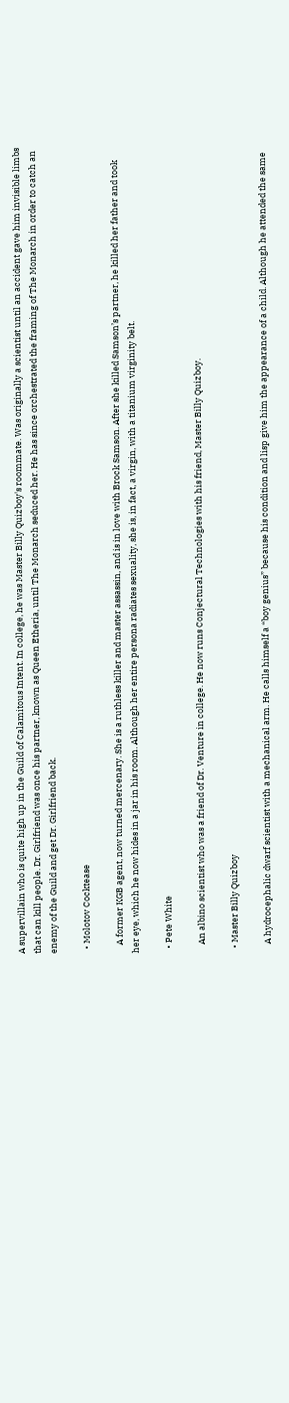A supervillain who is quite high up in the Guild of Calamitous Intent. In college, he was Master Billy Quizboy's roommate. Was originally a scientist until an accident gave him invisible limbs that can kill people. Dr. Girlfriend was once his partner, known as Queen Etheria, until The Monarch seduced her. He has since orchestrated the framing of The Monarch in order to catch an enemy of the Guild and get Dr. Girlfriend back.

  • Molotov Cocktease

    A former KGB agent, now turned mercenary. She is a ruthless killer and master assassin, and is in love with Brock Samson. After she killed Samson’s partner, he killed her father and took her eye, which he now hides in a jar in his room. Although her entire persona radiates sexuality, she is, in fact, a virgin, with a titanium virginity belt.

  • Pete White

    An albino scientist who was a friend of Dr. Venture in college. He now runs Conjectural Technologies with his friend, Master Billy Quizboy.

  • Master Billy Quizboy

    A hydrocephalic dwarf scientist with a mechanical arm. He calls himself a “boy genius” because his condition and lisp give him the appearance of a child. Although he attended the same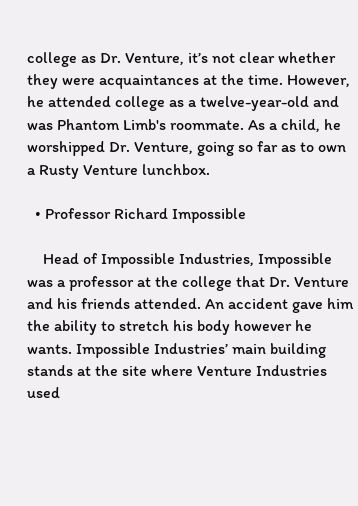college as Dr. Venture, it’s not clear whether they were acquaintances at the time. However, he attended college as a twelve-year-old and was Phantom Limb's roommate. As a child, he worshipped Dr. Venture, going so far as to own a Rusty Venture lunchbox.

  • Professor Richard Impossible

    Head of Impossible Industries, Impossible was a professor at the college that Dr. Venture and his friends attended. An accident gave him the ability to stretch his body however he wants. Impossible Industries’ main building stands at the site where Venture Industries used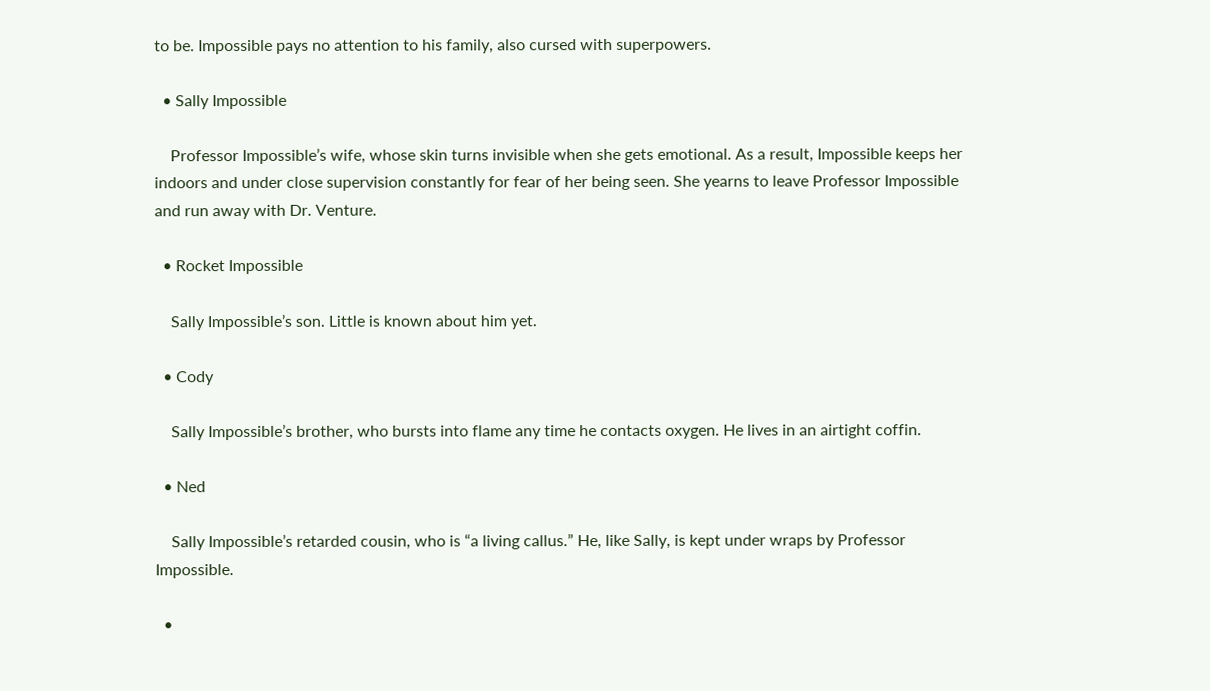to be. Impossible pays no attention to his family, also cursed with superpowers.

  • Sally Impossible

    Professor Impossible’s wife, whose skin turns invisible when she gets emotional. As a result, Impossible keeps her indoors and under close supervision constantly for fear of her being seen. She yearns to leave Professor Impossible and run away with Dr. Venture.

  • Rocket Impossible

    Sally Impossible’s son. Little is known about him yet.

  • Cody

    Sally Impossible’s brother, who bursts into flame any time he contacts oxygen. He lives in an airtight coffin.

  • Ned

    Sally Impossible’s retarded cousin, who is “a living callus.” He, like Sally, is kept under wraps by Professor Impossible.

  •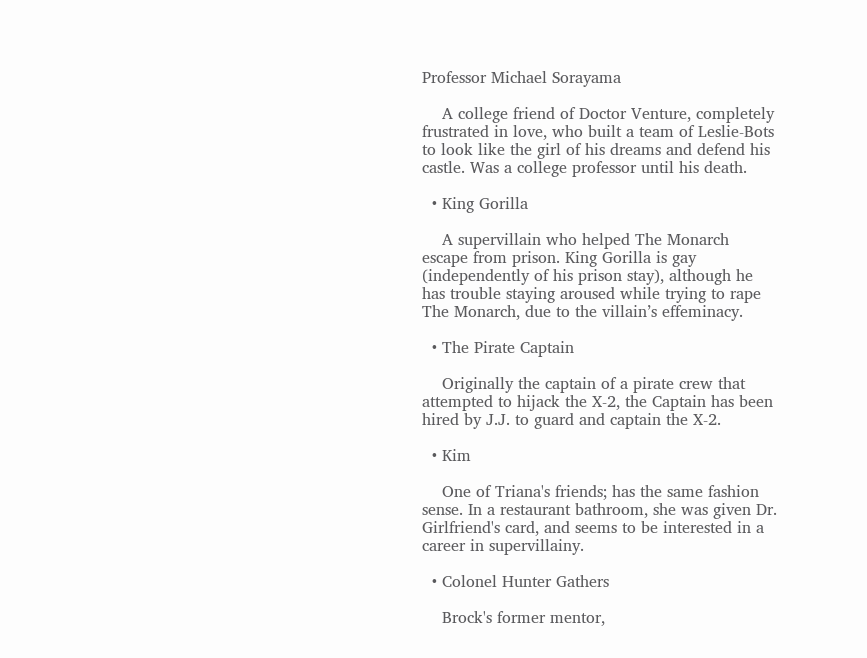Professor Michael Sorayama

    A college friend of Doctor Venture, completely frustrated in love, who built a team of Leslie-Bots to look like the girl of his dreams and defend his castle. Was a college professor until his death.

  • King Gorilla

    A supervillain who helped The Monarch escape from prison. King Gorilla is gay (independently of his prison stay), although he has trouble staying aroused while trying to rape The Monarch, due to the villain’s effeminacy.

  • The Pirate Captain

    Originally the captain of a pirate crew that attempted to hijack the X-2, the Captain has been hired by J.J. to guard and captain the X-2.

  • Kim

    One of Triana's friends; has the same fashion sense. In a restaurant bathroom, she was given Dr. Girlfriend's card, and seems to be interested in a career in supervillainy.

  • Colonel Hunter Gathers

    Brock's former mentor,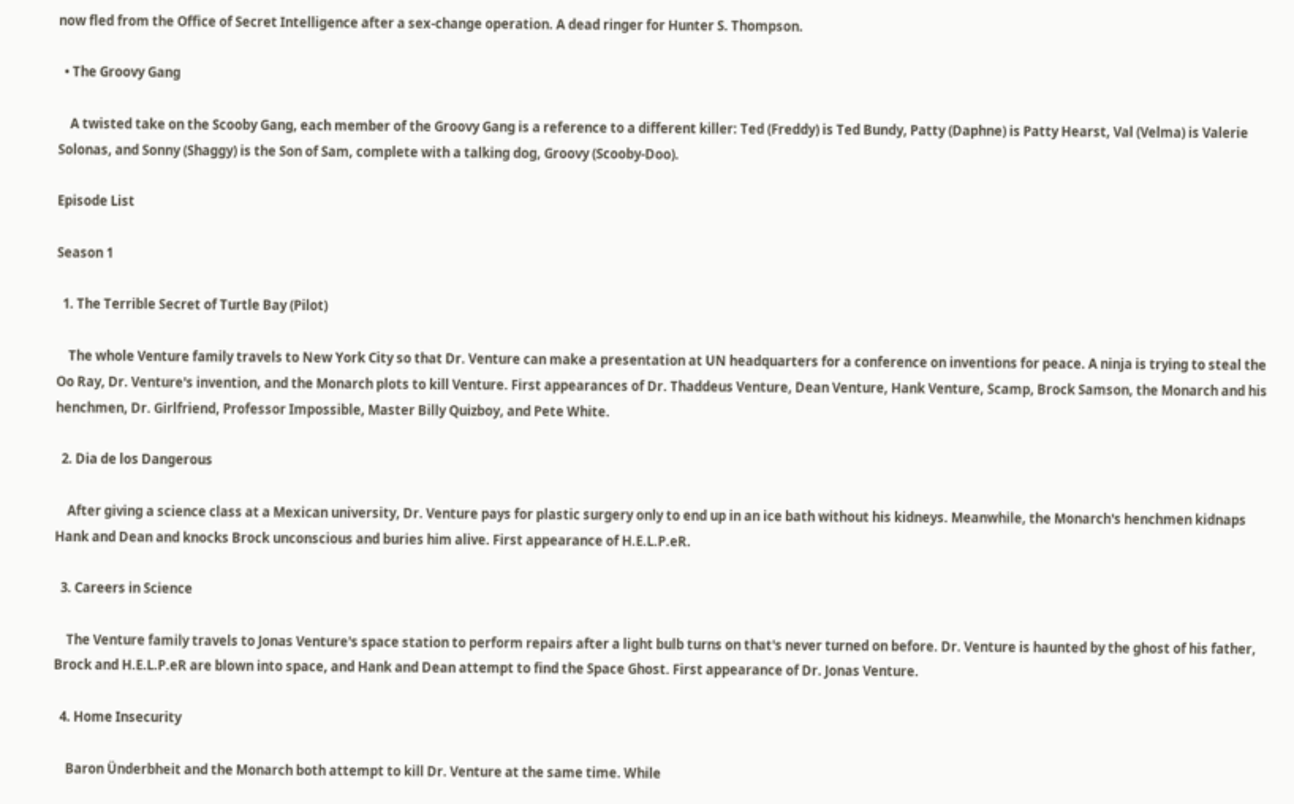now fled from the Office of Secret Intelligence after a sex-change operation. A dead ringer for Hunter S. Thompson.

  • The Groovy Gang

    A twisted take on the Scooby Gang, each member of the Groovy Gang is a reference to a different killer: Ted (Freddy) is Ted Bundy, Patty (Daphne) is Patty Hearst, Val (Velma) is Valerie Solonas, and Sonny (Shaggy) is the Son of Sam, complete with a talking dog, Groovy (Scooby-Doo).

Episode List

Season 1

  1. The Terrible Secret of Turtle Bay (Pilot)

    The whole Venture family travels to New York City so that Dr. Venture can make a presentation at UN headquarters for a conference on inventions for peace. A ninja is trying to steal the Oo Ray, Dr. Venture's invention, and the Monarch plots to kill Venture. First appearances of Dr. Thaddeus Venture, Dean Venture, Hank Venture, Scamp, Brock Samson, the Monarch and his henchmen, Dr. Girlfriend, Professor Impossible, Master Billy Quizboy, and Pete White.

  2. Dia de los Dangerous

    After giving a science class at a Mexican university, Dr. Venture pays for plastic surgery only to end up in an ice bath without his kidneys. Meanwhile, the Monarch's henchmen kidnaps Hank and Dean and knocks Brock unconscious and buries him alive. First appearance of H.E.L.P.eR.

  3. Careers in Science

    The Venture family travels to Jonas Venture's space station to perform repairs after a light bulb turns on that's never turned on before. Dr. Venture is haunted by the ghost of his father, Brock and H.E.L.P.eR are blown into space, and Hank and Dean attempt to find the Space Ghost. First appearance of Dr. Jonas Venture.

  4. Home Insecurity

    Baron Ünderbheit and the Monarch both attempt to kill Dr. Venture at the same time. While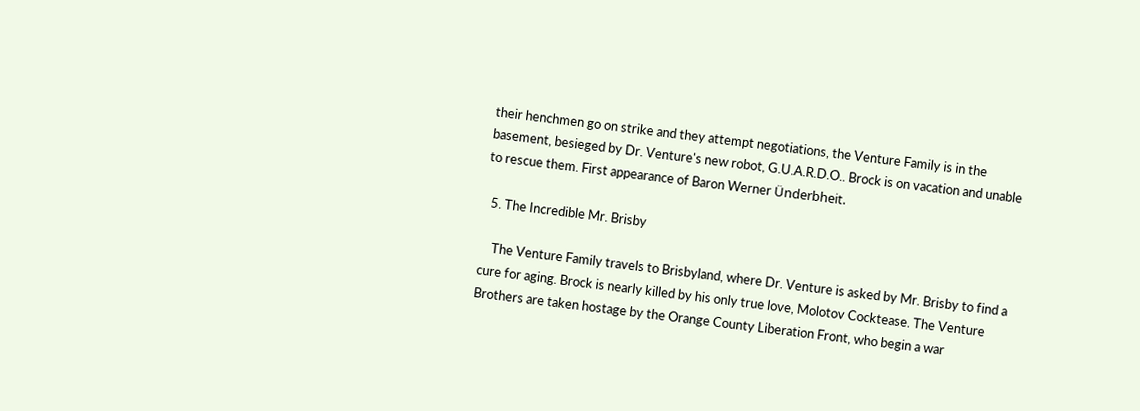their henchmen go on strike and they attempt negotiations, the Venture Family is in the basement, besieged by Dr. Venture's new robot, G.U.A.R.D.O.. Brock is on vacation and unable to rescue them. First appearance of Baron Werner Ünderbheit.

  5. The Incredible Mr. Brisby

    The Venture Family travels to Brisbyland, where Dr. Venture is asked by Mr. Brisby to find a cure for aging. Brock is nearly killed by his only true love, Molotov Cocktease. The Venture Brothers are taken hostage by the Orange County Liberation Front, who begin a war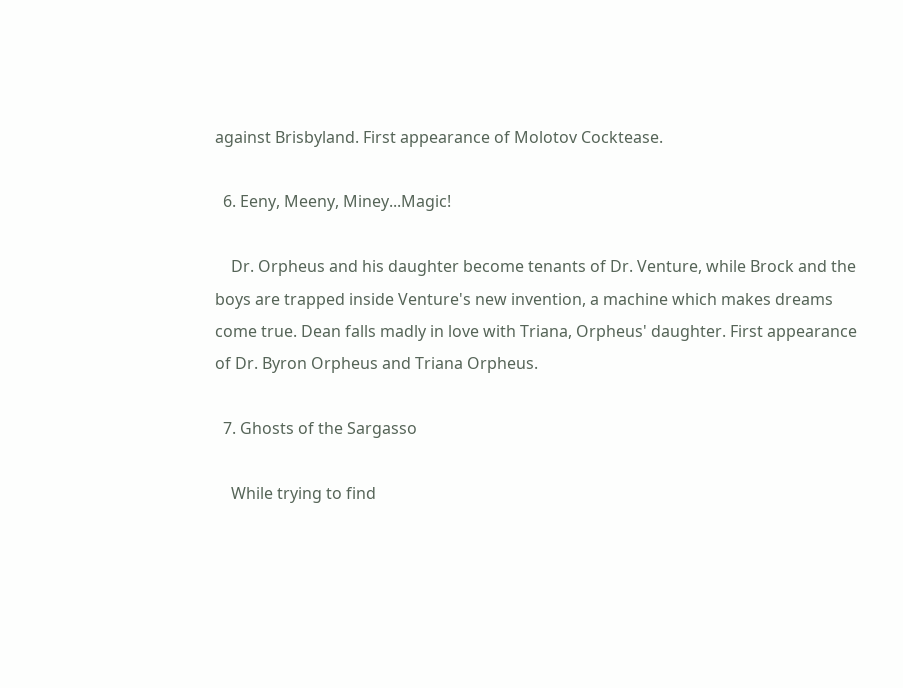against Brisbyland. First appearance of Molotov Cocktease.

  6. Eeny, Meeny, Miney...Magic!

    Dr. Orpheus and his daughter become tenants of Dr. Venture, while Brock and the boys are trapped inside Venture's new invention, a machine which makes dreams come true. Dean falls madly in love with Triana, Orpheus' daughter. First appearance of Dr. Byron Orpheus and Triana Orpheus.

  7. Ghosts of the Sargasso

    While trying to find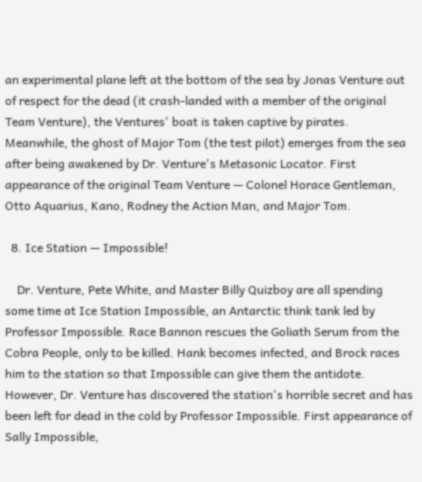an experimental plane left at the bottom of the sea by Jonas Venture out of respect for the dead (it crash-landed with a member of the original Team Venture), the Ventures' boat is taken captive by pirates. Meanwhile, the ghost of Major Tom (the test pilot) emerges from the sea after being awakened by Dr. Venture's Metasonic Locator. First appearance of the original Team Venture — Colonel Horace Gentleman, Otto Aquarius, Kano, Rodney the Action Man, and Major Tom.

  8. Ice Station — Impossible!

    Dr. Venture, Pete White, and Master Billy Quizboy are all spending some time at Ice Station Impossible, an Antarctic think tank led by Professor Impossible. Race Bannon rescues the Goliath Serum from the Cobra People, only to be killed. Hank becomes infected, and Brock races him to the station so that Impossible can give them the antidote. However, Dr. Venture has discovered the station's horrible secret and has been left for dead in the cold by Professor Impossible. First appearance of Sally Impossible,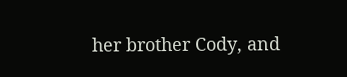her brother Cody, and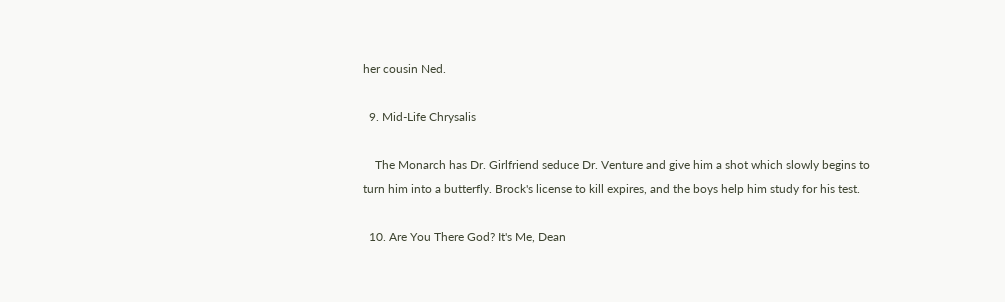her cousin Ned.

  9. Mid-Life Chrysalis

    The Monarch has Dr. Girlfriend seduce Dr. Venture and give him a shot which slowly begins to turn him into a butterfly. Brock's license to kill expires, and the boys help him study for his test.

  10. Are You There God? It's Me, Dean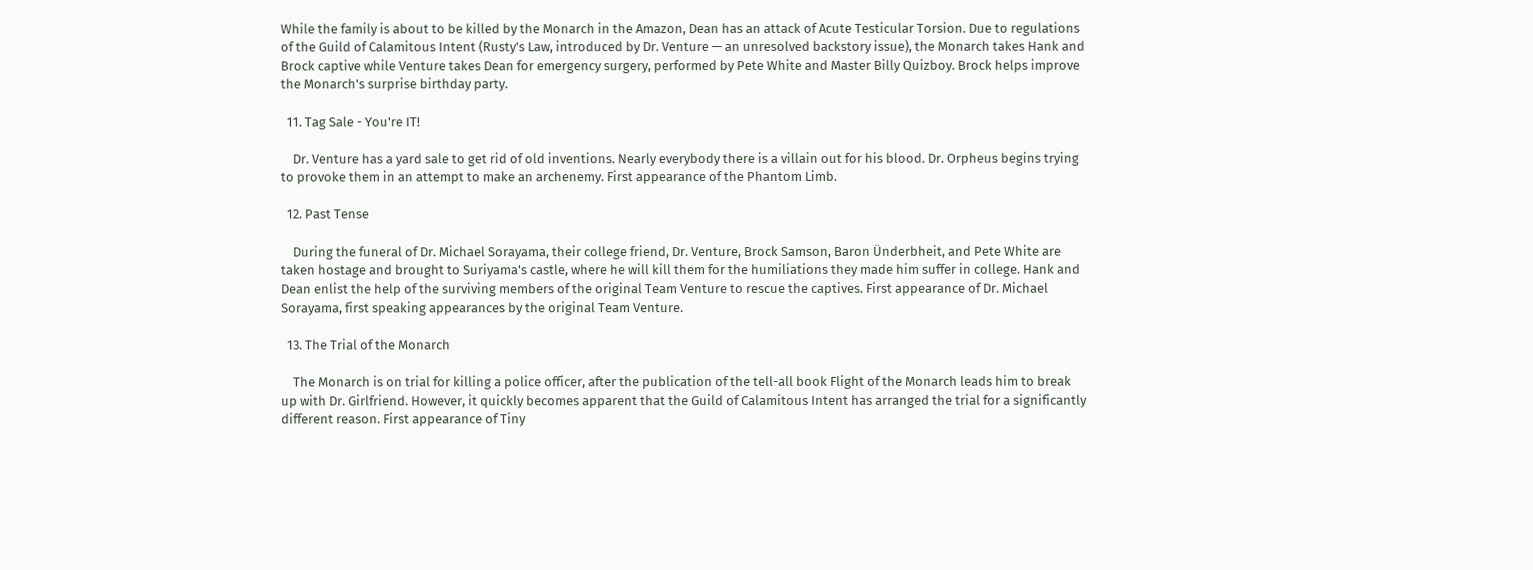While the family is about to be killed by the Monarch in the Amazon, Dean has an attack of Acute Testicular Torsion. Due to regulations of the Guild of Calamitous Intent (Rusty's Law, introduced by Dr. Venture — an unresolved backstory issue), the Monarch takes Hank and Brock captive while Venture takes Dean for emergency surgery, performed by Pete White and Master Billy Quizboy. Brock helps improve the Monarch's surprise birthday party.

  11. Tag Sale - You're IT!

    Dr. Venture has a yard sale to get rid of old inventions. Nearly everybody there is a villain out for his blood. Dr. Orpheus begins trying to provoke them in an attempt to make an archenemy. First appearance of the Phantom Limb.

  12. Past Tense

    During the funeral of Dr. Michael Sorayama, their college friend, Dr. Venture, Brock Samson, Baron Ünderbheit, and Pete White are taken hostage and brought to Suriyama's castle, where he will kill them for the humiliations they made him suffer in college. Hank and Dean enlist the help of the surviving members of the original Team Venture to rescue the captives. First appearance of Dr. Michael Sorayama, first speaking appearances by the original Team Venture.

  13. The Trial of the Monarch

    The Monarch is on trial for killing a police officer, after the publication of the tell-all book Flight of the Monarch leads him to break up with Dr. Girlfriend. However, it quickly becomes apparent that the Guild of Calamitous Intent has arranged the trial for a significantly different reason. First appearance of Tiny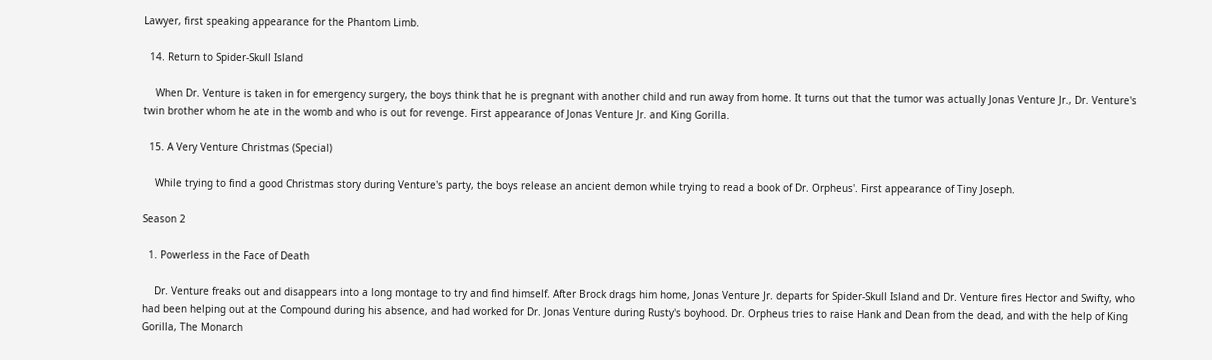Lawyer, first speaking appearance for the Phantom Limb.

  14. Return to Spider-Skull Island

    When Dr. Venture is taken in for emergency surgery, the boys think that he is pregnant with another child and run away from home. It turns out that the tumor was actually Jonas Venture Jr., Dr. Venture's twin brother whom he ate in the womb and who is out for revenge. First appearance of Jonas Venture Jr. and King Gorilla.

  15. A Very Venture Christmas (Special)

    While trying to find a good Christmas story during Venture's party, the boys release an ancient demon while trying to read a book of Dr. Orpheus'. First appearance of Tiny Joseph.

Season 2

  1. Powerless in the Face of Death

    Dr. Venture freaks out and disappears into a long montage to try and find himself. After Brock drags him home, Jonas Venture Jr. departs for Spider-Skull Island and Dr. Venture fires Hector and Swifty, who had been helping out at the Compound during his absence, and had worked for Dr. Jonas Venture during Rusty's boyhood. Dr. Orpheus tries to raise Hank and Dean from the dead, and with the help of King Gorilla, The Monarch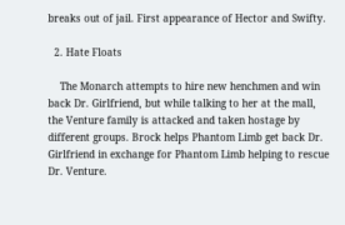breaks out of jail. First appearance of Hector and Swifty.

  2. Hate Floats

    The Monarch attempts to hire new henchmen and win back Dr. Girlfriend, but while talking to her at the mall, the Venture family is attacked and taken hostage by different groups. Brock helps Phantom Limb get back Dr. Girlfriend in exchange for Phantom Limb helping to rescue Dr. Venture.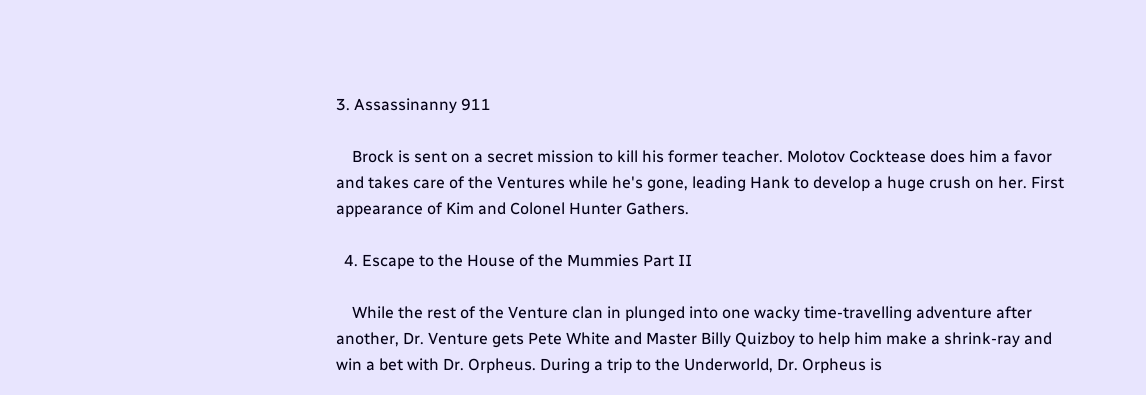3. Assassinanny 911

    Brock is sent on a secret mission to kill his former teacher. Molotov Cocktease does him a favor and takes care of the Ventures while he's gone, leading Hank to develop a huge crush on her. First appearance of Kim and Colonel Hunter Gathers.

  4. Escape to the House of the Mummies Part II

    While the rest of the Venture clan in plunged into one wacky time-travelling adventure after another, Dr. Venture gets Pete White and Master Billy Quizboy to help him make a shrink-ray and win a bet with Dr. Orpheus. During a trip to the Underworld, Dr. Orpheus is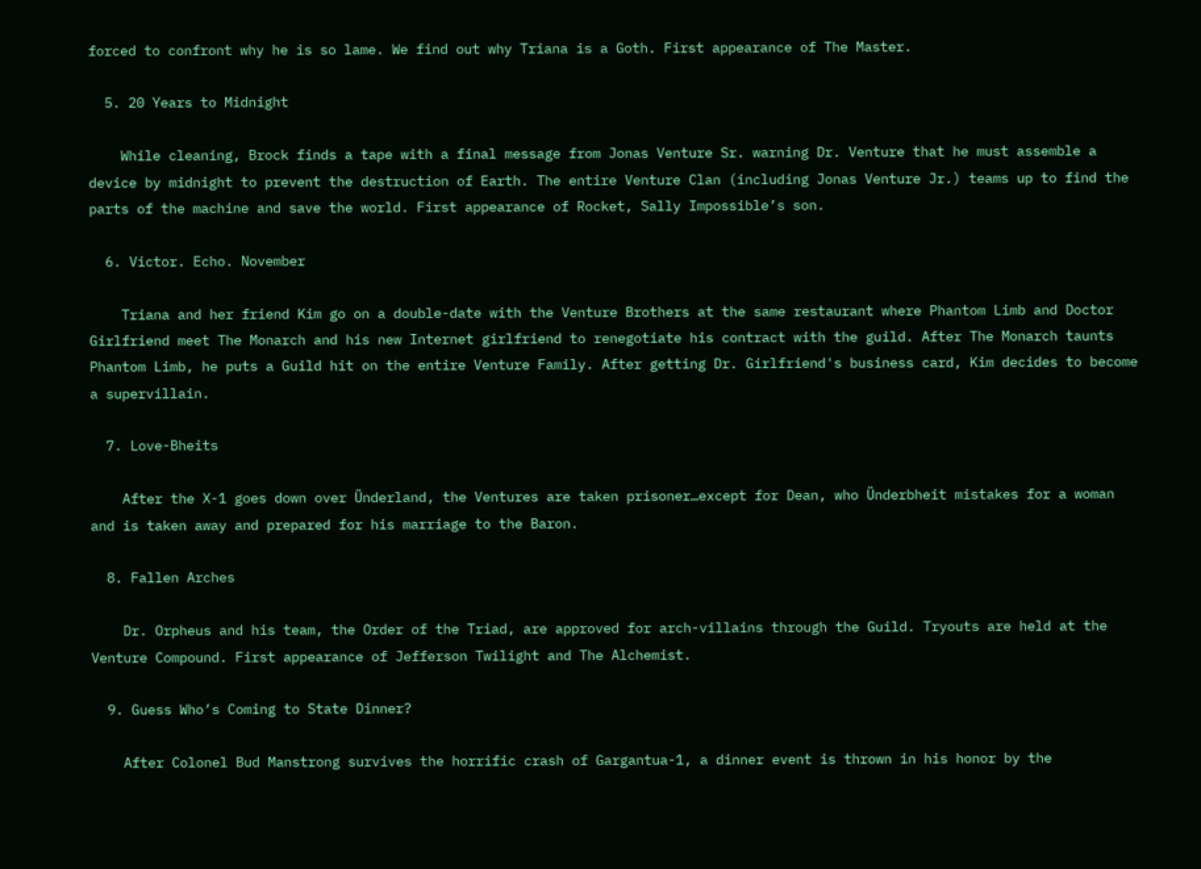forced to confront why he is so lame. We find out why Triana is a Goth. First appearance of The Master.

  5. 20 Years to Midnight

    While cleaning, Brock finds a tape with a final message from Jonas Venture Sr. warning Dr. Venture that he must assemble a device by midnight to prevent the destruction of Earth. The entire Venture Clan (including Jonas Venture Jr.) teams up to find the parts of the machine and save the world. First appearance of Rocket, Sally Impossible’s son.

  6. Victor. Echo. November

    Triana and her friend Kim go on a double-date with the Venture Brothers at the same restaurant where Phantom Limb and Doctor Girlfriend meet The Monarch and his new Internet girlfriend to renegotiate his contract with the guild. After The Monarch taunts Phantom Limb, he puts a Guild hit on the entire Venture Family. After getting Dr. Girlfriend's business card, Kim decides to become a supervillain.

  7. Love-Bheits

    After the X-1 goes down over Ünderland, the Ventures are taken prisoner…except for Dean, who Ünderbheit mistakes for a woman and is taken away and prepared for his marriage to the Baron.

  8. Fallen Arches

    Dr. Orpheus and his team, the Order of the Triad, are approved for arch-villains through the Guild. Tryouts are held at the Venture Compound. First appearance of Jefferson Twilight and The Alchemist.

  9. Guess Who’s Coming to State Dinner?

    After Colonel Bud Manstrong survives the horrific crash of Gargantua-1, a dinner event is thrown in his honor by the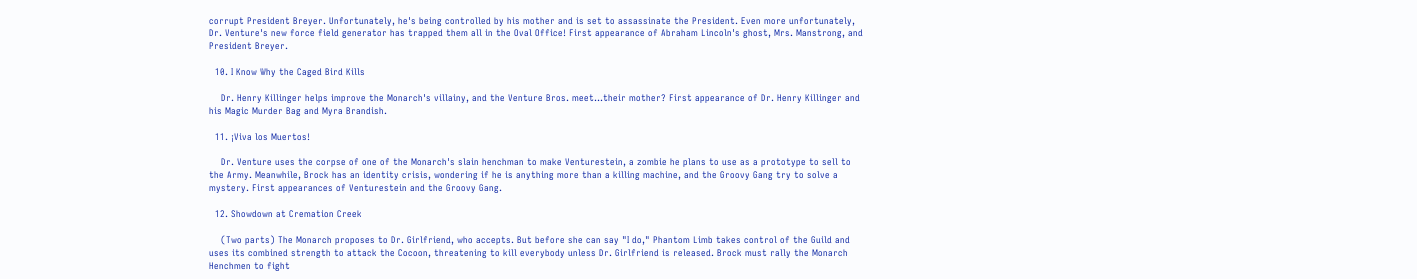corrupt President Breyer. Unfortunately, he's being controlled by his mother and is set to assassinate the President. Even more unfortunately, Dr. Venture's new force field generator has trapped them all in the Oval Office! First appearance of Abraham Lincoln's ghost, Mrs. Manstrong, and President Breyer.

  10. I Know Why the Caged Bird Kills

    Dr. Henry Killinger helps improve the Monarch's villainy, and the Venture Bros. meet…their mother? First appearance of Dr. Henry Killinger and his Magic Murder Bag and Myra Brandish.

  11. ¡Viva los Muertos!

    Dr. Venture uses the corpse of one of the Monarch's slain henchman to make Venturestein, a zombie he plans to use as a prototype to sell to the Army. Meanwhile, Brock has an identity crisis, wondering if he is anything more than a killing machine, and the Groovy Gang try to solve a mystery. First appearances of Venturestein and the Groovy Gang.

  12. Showdown at Cremation Creek

    (Two parts) The Monarch proposes to Dr. Girlfriend, who accepts. But before she can say "I do," Phantom Limb takes control of the Guild and uses its combined strength to attack the Cocoon, threatening to kill everybody unless Dr. Girlfriend is released. Brock must rally the Monarch Henchmen to fight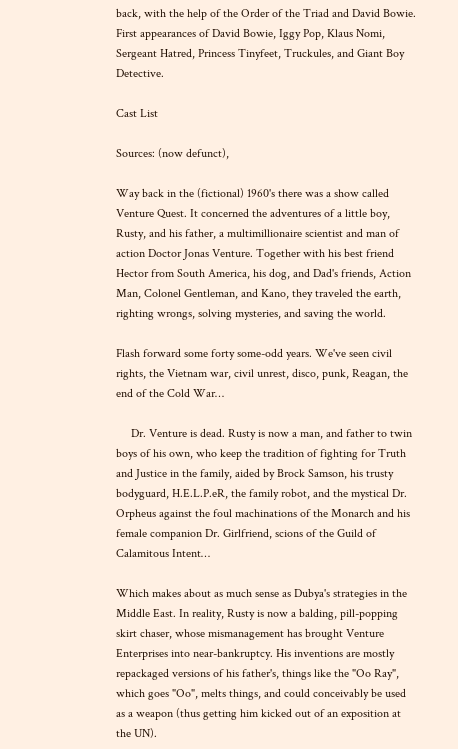back, with the help of the Order of the Triad and David Bowie. First appearances of David Bowie, Iggy Pop, Klaus Nomi, Sergeant Hatred, Princess Tinyfeet, Truckules, and Giant Boy Detective.

Cast List

Sources: (now defunct),

Way back in the (fictional) 1960's there was a show called Venture Quest. It concerned the adventures of a little boy, Rusty, and his father, a multimillionaire scientist and man of action Doctor Jonas Venture. Together with his best friend Hector from South America, his dog, and Dad's friends, Action Man, Colonel Gentleman, and Kano, they traveled the earth, righting wrongs, solving mysteries, and saving the world.

Flash forward some forty some-odd years. We've seen civil rights, the Vietnam war, civil unrest, disco, punk, Reagan, the end of the Cold War…

     Dr. Venture is dead. Rusty is now a man, and father to twin boys of his own, who keep the tradition of fighting for Truth and Justice in the family, aided by Brock Samson, his trusty bodyguard, H.E.L.P.eR, the family robot, and the mystical Dr. Orpheus against the foul machinations of the Monarch and his female companion Dr. Girlfriend, scions of the Guild of Calamitous Intent…

Which makes about as much sense as Dubya's strategies in the Middle East. In reality, Rusty is now a balding, pill-popping skirt chaser, whose mismanagement has brought Venture Enterprises into near-bankruptcy. His inventions are mostly repackaged versions of his father's, things like the "Oo Ray", which goes "Oo", melts things, and could conceivably be used as a weapon (thus getting him kicked out of an exposition at the UN).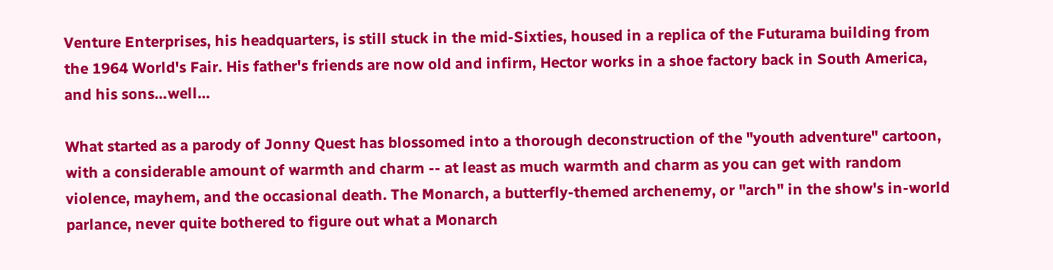Venture Enterprises, his headquarters, is still stuck in the mid-Sixties, housed in a replica of the Futurama building from the 1964 World's Fair. His father's friends are now old and infirm, Hector works in a shoe factory back in South America, and his sons…well…

What started as a parody of Jonny Quest has blossomed into a thorough deconstruction of the "youth adventure" cartoon, with a considerable amount of warmth and charm -- at least as much warmth and charm as you can get with random violence, mayhem, and the occasional death. The Monarch, a butterfly-themed archenemy, or "arch" in the show's in-world  parlance, never quite bothered to figure out what a Monarch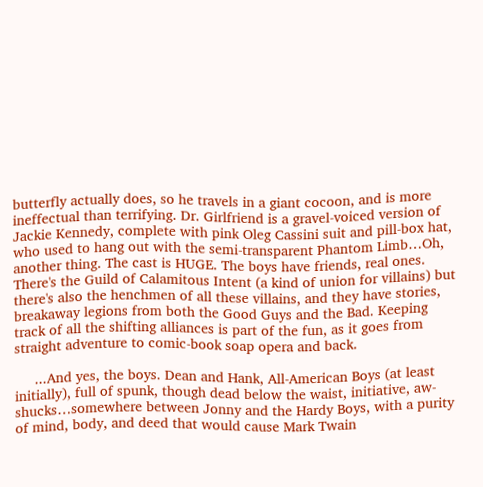butterfly actually does, so he travels in a giant cocoon, and is more ineffectual than terrifying. Dr. Girlfriend is a gravel-voiced version of Jackie Kennedy, complete with pink Oleg Cassini suit and pill-box hat, who used to hang out with the semi-transparent Phantom Limb…Oh, another thing. The cast is HUGE. The boys have friends, real ones. There's the Guild of Calamitous Intent (a kind of union for villains) but there's also the henchmen of all these villains, and they have stories, breakaway legions from both the Good Guys and the Bad. Keeping track of all the shifting alliances is part of the fun, as it goes from straight adventure to comic-book soap opera and back.

     ...And yes, the boys. Dean and Hank, All-American Boys (at least initially), full of spunk, though dead below the waist, initiative, aw-shucks…somewhere between Jonny and the Hardy Boys, with a purity of mind, body, and deed that would cause Mark Twain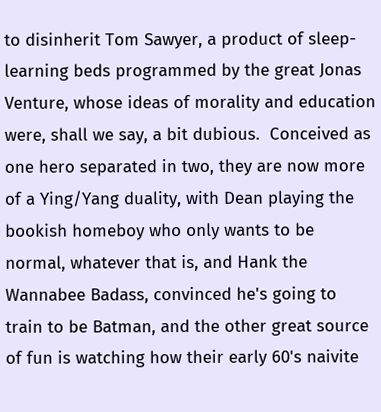to disinherit Tom Sawyer, a product of sleep-learning beds programmed by the great Jonas Venture, whose ideas of morality and education were, shall we say, a bit dubious.  Conceived as one hero separated in two, they are now more of a Ying/Yang duality, with Dean playing the bookish homeboy who only wants to be normal, whatever that is, and Hank the Wannabee Badass, convinced he's going to train to be Batman, and the other great source of fun is watching how their early 60's naivite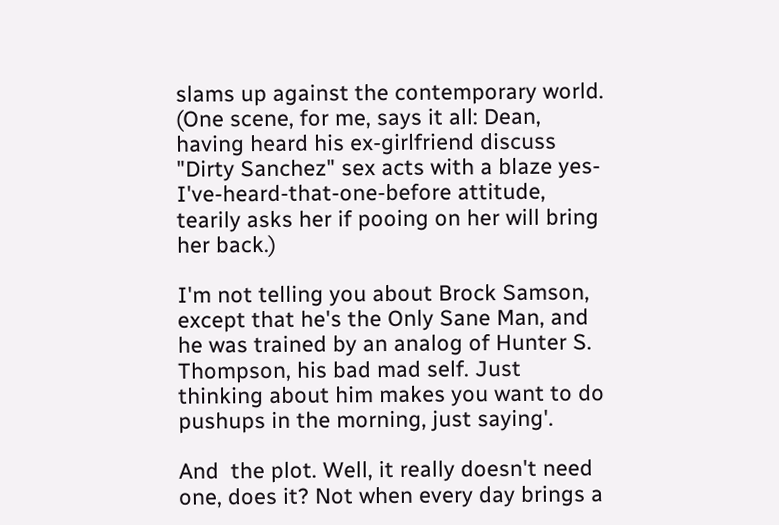slams up against the contemporary world. (One scene, for me, says it all: Dean, having heard his ex-girlfriend discuss "Dirty Sanchez" sex acts with a blaze yes-I've-heard-that-one-before attitude, tearily asks her if pooing on her will bring her back.)

I'm not telling you about Brock Samson, except that he's the Only Sane Man, and he was trained by an analog of Hunter S. Thompson, his bad mad self. Just thinking about him makes you want to do pushups in the morning, just saying'.

And  the plot. Well, it really doesn't need one, does it? Not when every day brings a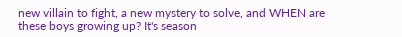new villain to fight, a new mystery to solve, and WHEN are these boys growing up? It's season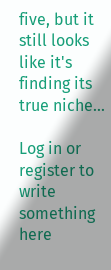five, but it still looks like it's finding its true niche...

Log in or register to write something here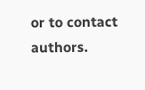or to contact authors.